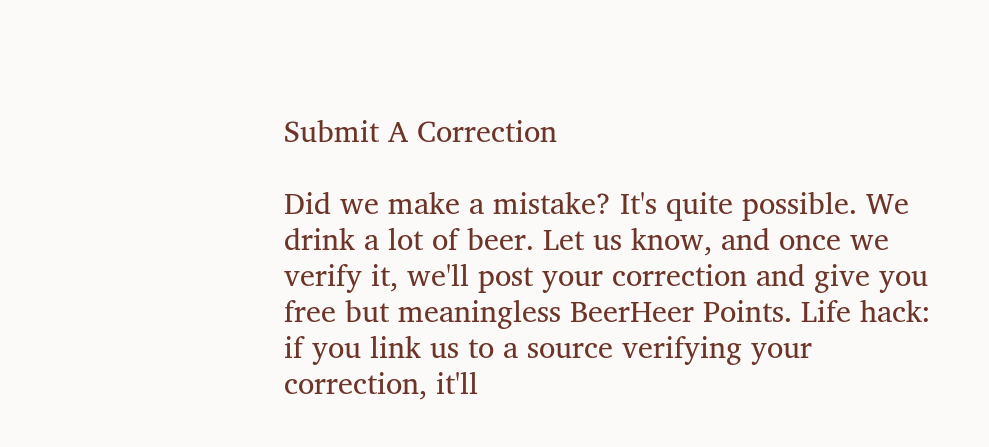Submit A Correction

Did we make a mistake? It's quite possible. We drink a lot of beer. Let us know, and once we verify it, we'll post your correction and give you free but meaningless BeerHeer Points. Life hack: if you link us to a source verifying your correction, it'll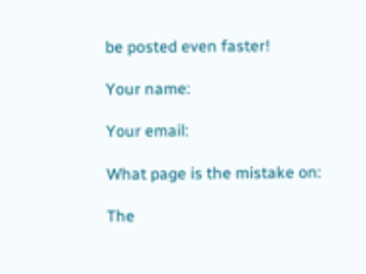be posted even faster!

Your name:

Your email:

What page is the mistake on:

The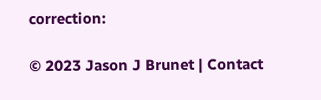correction:

© 2023 Jason J Brunet | Contact